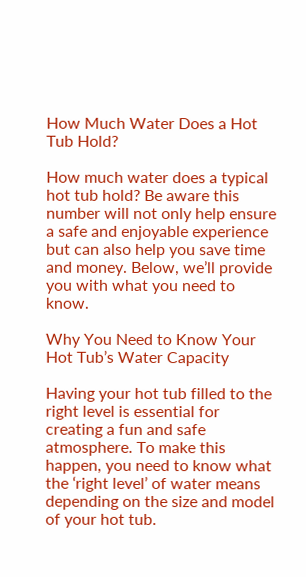How Much Water Does a Hot Tub Hold?

How much water does a typical hot tub hold? Be aware this number will not only help ensure a safe and enjoyable experience but can also help you save time and money. Below, we’ll provide you with what you need to know.

Why You Need to Know Your Hot Tub’s Water Capacity

Having your hot tub filled to the right level is essential for creating a fun and safe atmosphere. To make this happen, you need to know what the ‘right level’ of water means depending on the size and model of your hot tub.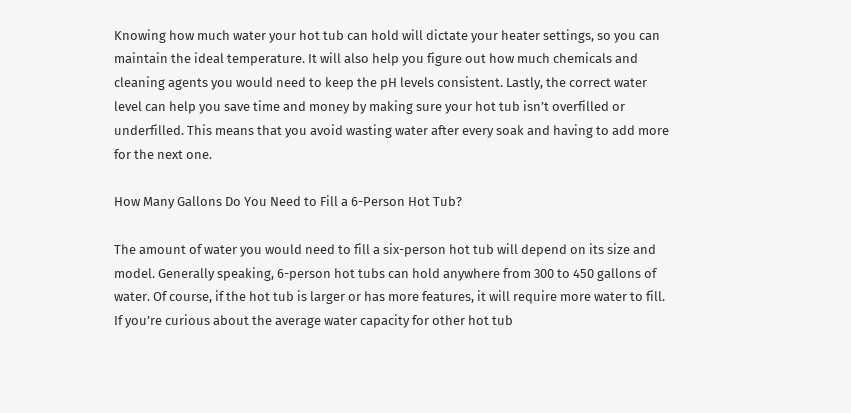Knowing how much water your hot tub can hold will dictate your heater settings, so you can maintain the ideal temperature. It will also help you figure out how much chemicals and cleaning agents you would need to keep the pH levels consistent. Lastly, the correct water level can help you save time and money by making sure your hot tub isn’t overfilled or underfilled. This means that you avoid wasting water after every soak and having to add more for the next one.

How Many Gallons Do You Need to Fill a 6-Person Hot Tub?

The amount of water you would need to fill a six-person hot tub will depend on its size and model. Generally speaking, 6-person hot tubs can hold anywhere from 300 to 450 gallons of water. Of course, if the hot tub is larger or has more features, it will require more water to fill. If you’re curious about the average water capacity for other hot tub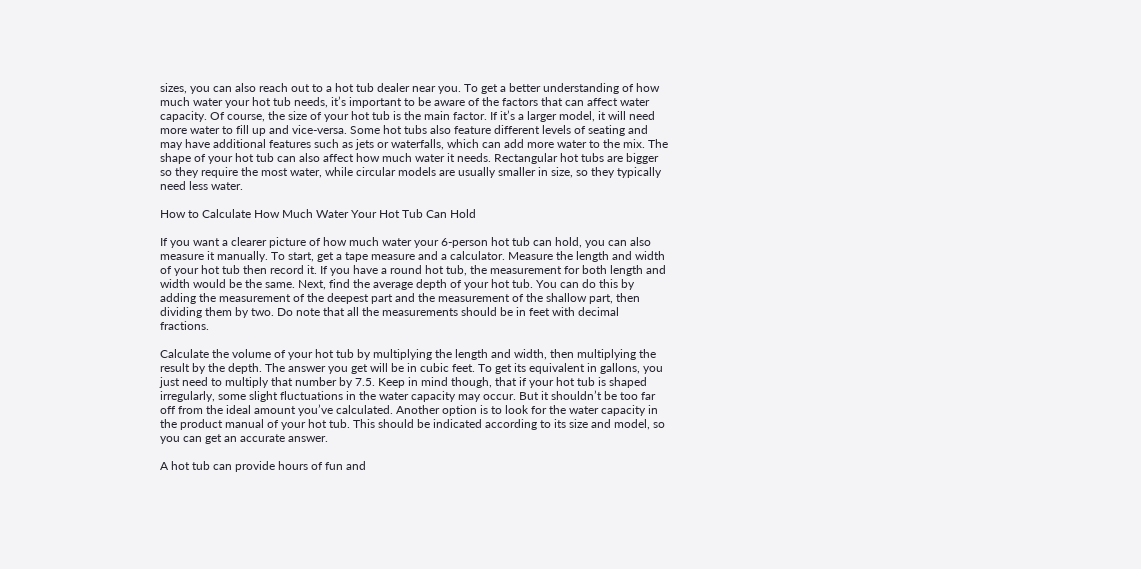sizes, you can also reach out to a hot tub dealer near you. To get a better understanding of how much water your hot tub needs, it’s important to be aware of the factors that can affect water capacity. Of course, the size of your hot tub is the main factor. If it’s a larger model, it will need more water to fill up and vice-versa. Some hot tubs also feature different levels of seating and may have additional features such as jets or waterfalls, which can add more water to the mix. The shape of your hot tub can also affect how much water it needs. Rectangular hot tubs are bigger so they require the most water, while circular models are usually smaller in size, so they typically need less water.

How to Calculate How Much Water Your Hot Tub Can Hold

If you want a clearer picture of how much water your 6-person hot tub can hold, you can also measure it manually. To start, get a tape measure and a calculator. Measure the length and width of your hot tub then record it. If you have a round hot tub, the measurement for both length and width would be the same. Next, find the average depth of your hot tub. You can do this by adding the measurement of the deepest part and the measurement of the shallow part, then dividing them by two. Do note that all the measurements should be in feet with decimal fractions.

Calculate the volume of your hot tub by multiplying the length and width, then multiplying the result by the depth. The answer you get will be in cubic feet. To get its equivalent in gallons, you just need to multiply that number by 7.5. Keep in mind though, that if your hot tub is shaped irregularly, some slight fluctuations in the water capacity may occur. But it shouldn’t be too far off from the ideal amount you’ve calculated. Another option is to look for the water capacity in the product manual of your hot tub. This should be indicated according to its size and model, so you can get an accurate answer.

A hot tub can provide hours of fun and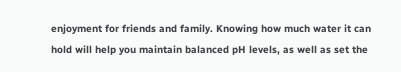enjoyment for friends and family. Knowing how much water it can hold will help you maintain balanced pH levels, as well as set the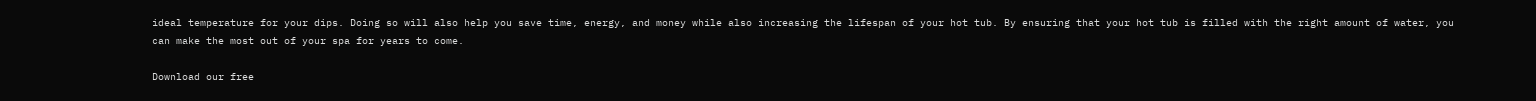ideal temperature for your dips. Doing so will also help you save time, energy, and money while also increasing the lifespan of your hot tub. By ensuring that your hot tub is filled with the right amount of water, you can make the most out of your spa for years to come.

Download our free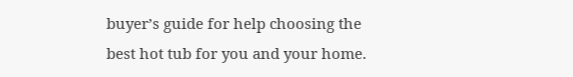buyer’s guide for help choosing the best hot tub for you and your home.